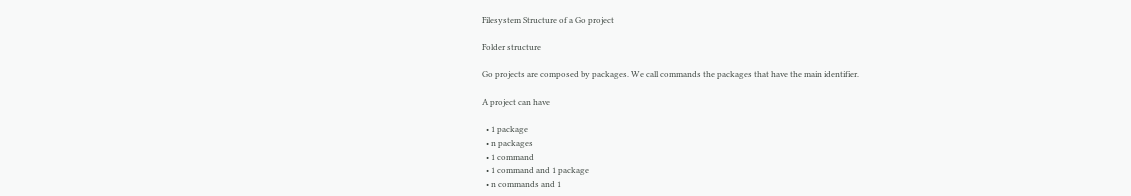Filesystem Structure of a Go project

Folder structure

Go projects are composed by packages. We call commands the packages that have the main identifier.

A project can have

  • 1 package
  • n packages
  • 1 command
  • 1 command and 1 package
  • n commands and 1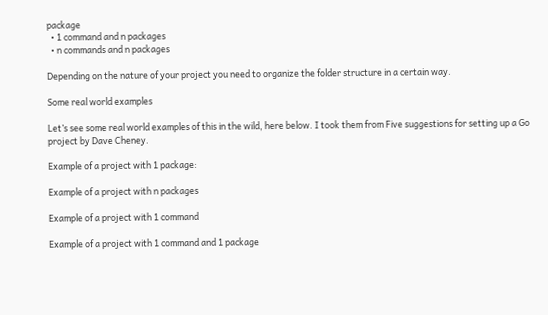package
  • 1 command and n packages
  • n commands and n packages

Depending on the nature of your project you need to organize the folder structure in a certain way.

Some real world examples

Let’s see some real world examples of this in the wild, here below. I took them from Five suggestions for setting up a Go project by Dave Cheney.

Example of a project with 1 package:

Example of a project with n packages

Example of a project with 1 command

Example of a project with 1 command and 1 package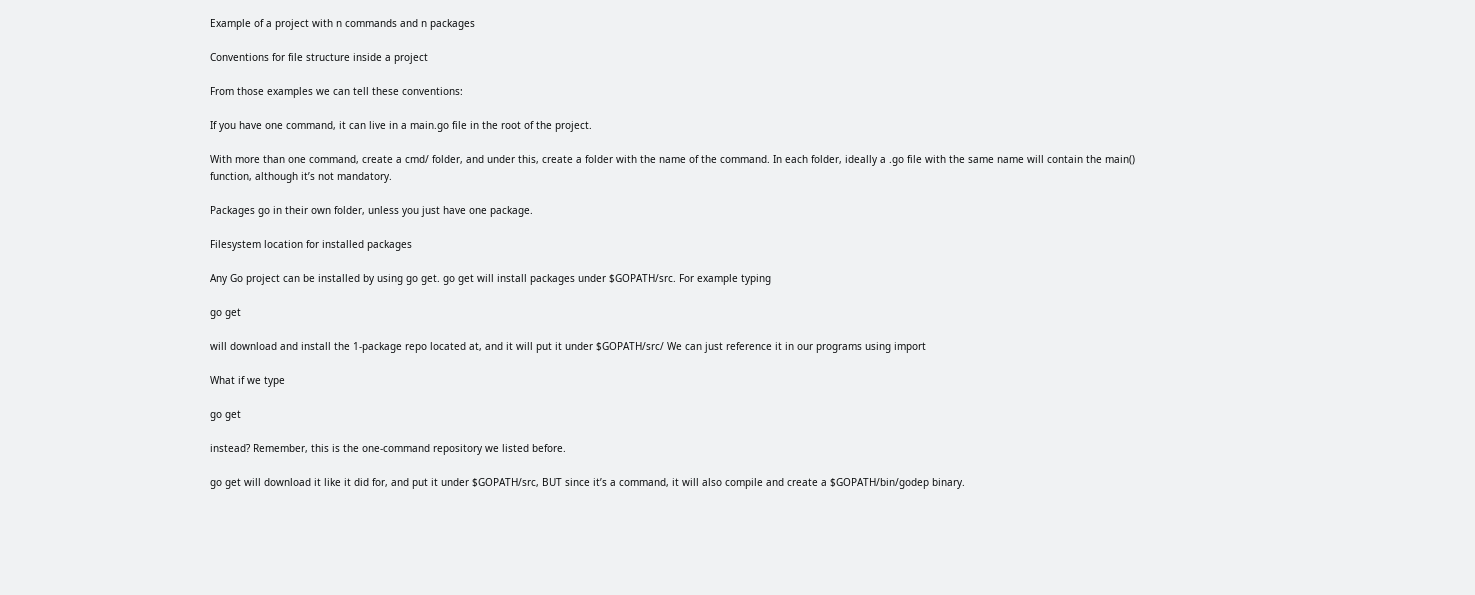Example of a project with n commands and n packages

Conventions for file structure inside a project

From those examples we can tell these conventions:

If you have one command, it can live in a main.go file in the root of the project.

With more than one command, create a cmd/ folder, and under this, create a folder with the name of the command. In each folder, ideally a .go file with the same name will contain the main() function, although it’s not mandatory.

Packages go in their own folder, unless you just have one package.

Filesystem location for installed packages

Any Go project can be installed by using go get. go get will install packages under $GOPATH/src. For example typing

go get

will download and install the 1-package repo located at, and it will put it under $GOPATH/src/ We can just reference it in our programs using import

What if we type

go get

instead? Remember, this is the one-command repository we listed before.

go get will download it like it did for, and put it under $GOPATH/src, BUT since it’s a command, it will also compile and create a $GOPATH/bin/godep binary.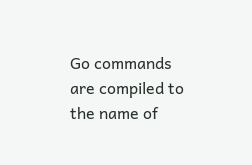Go commands are compiled to the name of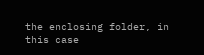the enclosing folder, in this case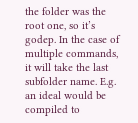the folder was the root one, so it’s godep. In the case of multiple commands, it will take the last subfolder name. E.g. an ideal would be compiled to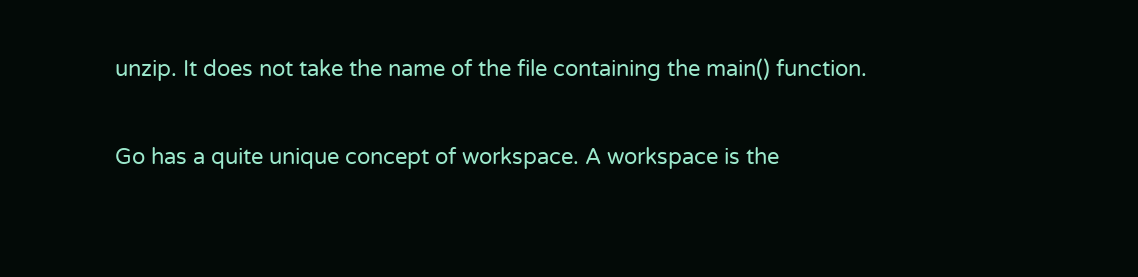unzip. It does not take the name of the file containing the main() function.


Go has a quite unique concept of workspace. A workspace is the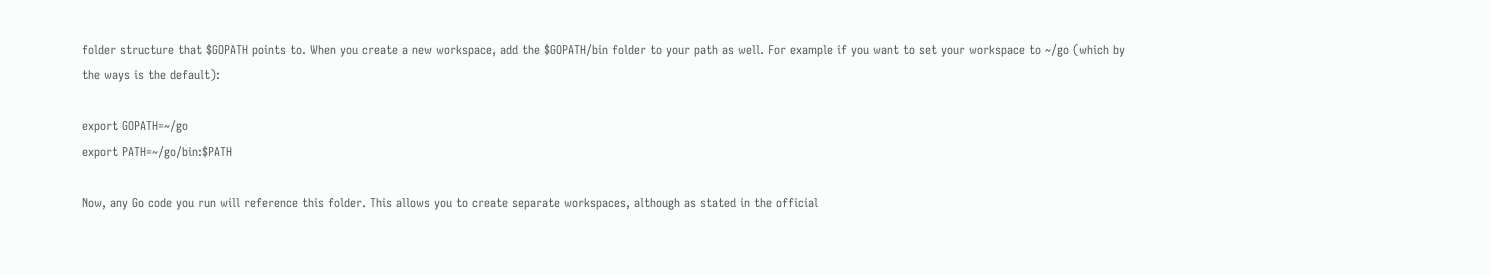folder structure that $GOPATH points to. When you create a new workspace, add the $GOPATH/bin folder to your path as well. For example if you want to set your workspace to ~/go (which by the ways is the default):

export GOPATH=~/go
export PATH=~/go/bin:$PATH

Now, any Go code you run will reference this folder. This allows you to create separate workspaces, although as stated in the official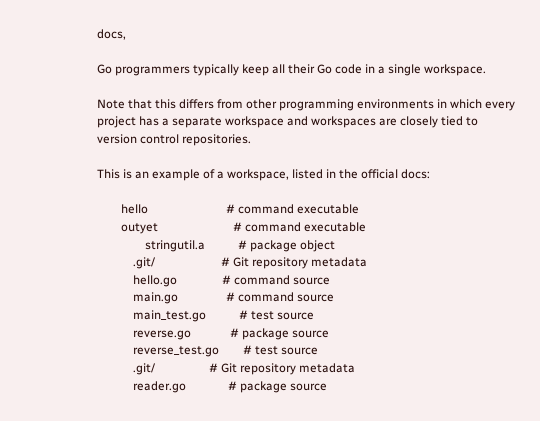docs,

Go programmers typically keep all their Go code in a single workspace.

Note that this differs from other programming environments in which every project has a separate workspace and workspaces are closely tied to version control repositories.

This is an example of a workspace, listed in the official docs:

        hello                          # command executable
        outyet                         # command executable
                stringutil.a           # package object
            .git/                      # Git repository metadata
            hello.go               # command source
            main.go                # command source
            main_test.go           # test source
            reverse.go             # package source
            reverse_test.go        # test source
            .git/                  # Git repository metadata
            reader.go              # package source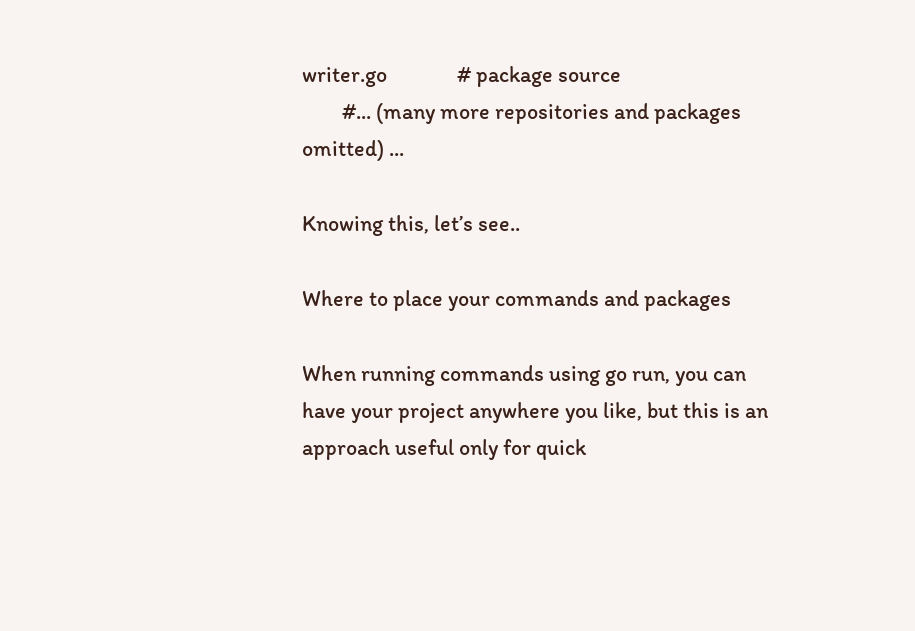writer.go              # package source
        #... (many more repositories and packages omitted) ...

Knowing this, let’s see..

Where to place your commands and packages

When running commands using go run, you can have your project anywhere you like, but this is an approach useful only for quick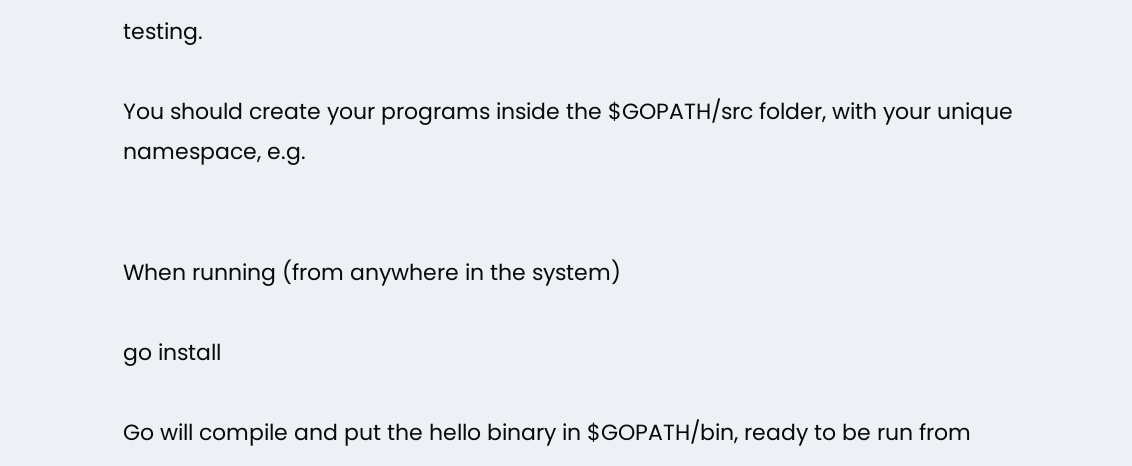testing.

You should create your programs inside the $GOPATH/src folder, with your unique namespace, e.g.


When running (from anywhere in the system)

go install

Go will compile and put the hello binary in $GOPATH/bin, ready to be run from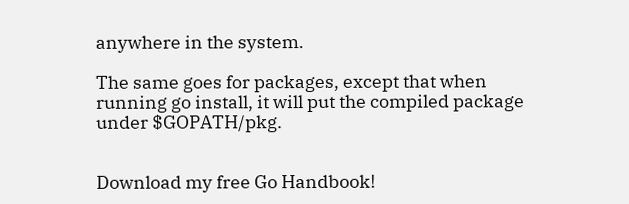anywhere in the system.

The same goes for packages, except that when running go install, it will put the compiled package under $GOPATH/pkg.


Download my free Go Handbook!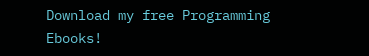Download my free Programming Ebooks!